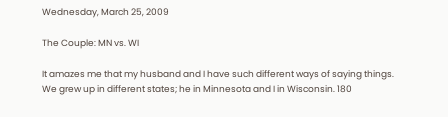Wednesday, March 25, 2009

The Couple: MN vs. WI

It amazes me that my husband and I have such different ways of saying things. We grew up in different states; he in Minnesota and I in Wisconsin. 180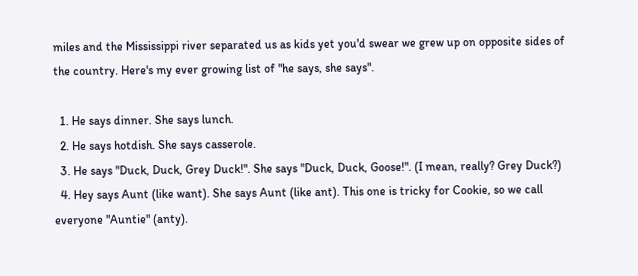miles and the Mississippi river separated us as kids yet you'd swear we grew up on opposite sides of the country. Here's my ever growing list of "he says, she says".

  1. He says dinner. She says lunch.
  2. He says hotdish. She says casserole.
  3. He says "Duck, Duck, Grey Duck!". She says "Duck, Duck, Goose!". (I mean, really? Grey Duck?)
  4. Hey says Aunt (like want). She says Aunt (like ant). This one is tricky for Cookie, so we call everyone "Auntie" (anty).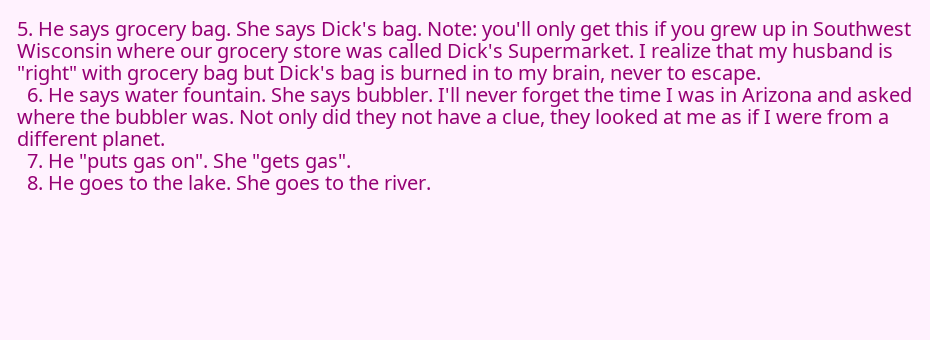5. He says grocery bag. She says Dick's bag. Note: you'll only get this if you grew up in Southwest Wisconsin where our grocery store was called Dick's Supermarket. I realize that my husband is "right" with grocery bag but Dick's bag is burned in to my brain, never to escape.
  6. He says water fountain. She says bubbler. I'll never forget the time I was in Arizona and asked where the bubbler was. Not only did they not have a clue, they looked at me as if I were from a different planet.
  7. He "puts gas on". She "gets gas".
  8. He goes to the lake. She goes to the river.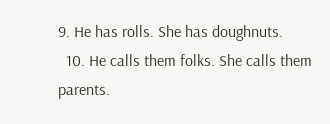9. He has rolls. She has doughnuts.
  10. He calls them folks. She calls them parents.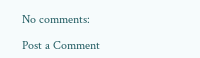No comments:

Post a Comment